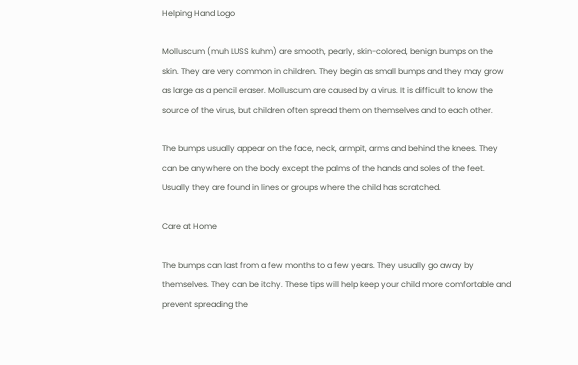Helping Hand Logo

Molluscum (muh LUSS kuhm) are smooth, pearly, skin-colored, benign bumps on the skin. They are very common in children. They begin as small bumps and they may grow as large as a pencil eraser. Molluscum are caused by a virus. It is difficult to know the source of the virus, but children often spread them on themselves and to each other.

The bumps usually appear on the face, neck, armpit, arms and behind the knees. They can be anywhere on the body except the palms of the hands and soles of the feet. Usually they are found in lines or groups where the child has scratched.

Care at Home

The bumps can last from a few months to a few years. They usually go away by themselves. They can be itchy. These tips will help keep your child more comfortable and prevent spreading the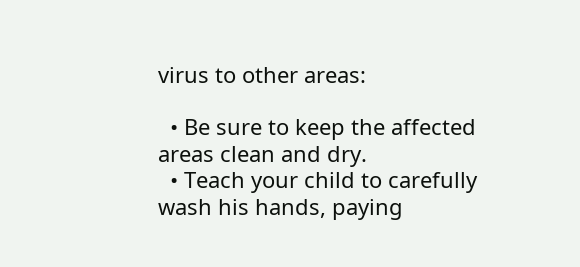virus to other areas:

  • Be sure to keep the affected areas clean and dry.
  • Teach your child to carefully wash his hands, paying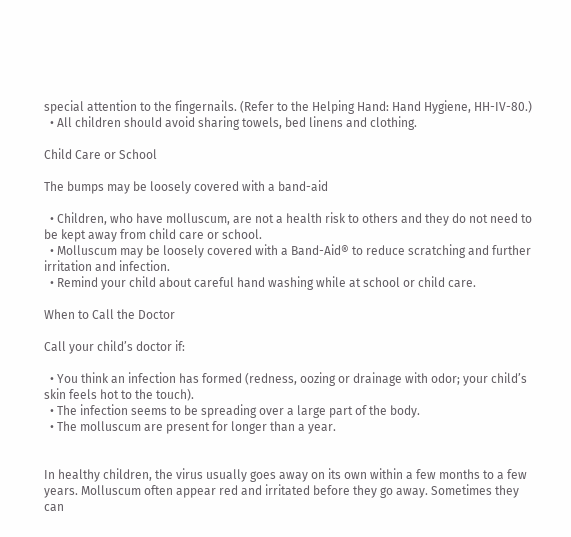special attention to the fingernails. (Refer to the Helping Hand: Hand Hygiene, HH-IV-80.)
  • All children should avoid sharing towels, bed linens and clothing.

Child Care or School

The bumps may be loosely covered with a band-aid

  • Children, who have molluscum, are not a health risk to others and they do not need to be kept away from child care or school.
  • Molluscum may be loosely covered with a Band-Aid® to reduce scratching and further irritation and infection.
  • Remind your child about careful hand washing while at school or child care.

When to Call the Doctor

Call your child’s doctor if:

  • You think an infection has formed (redness, oozing or drainage with odor; your child’s skin feels hot to the touch).
  • The infection seems to be spreading over a large part of the body.
  • The molluscum are present for longer than a year.


In healthy children, the virus usually goes away on its own within a few months to a few years. Molluscum often appear red and irritated before they go away. Sometimes they can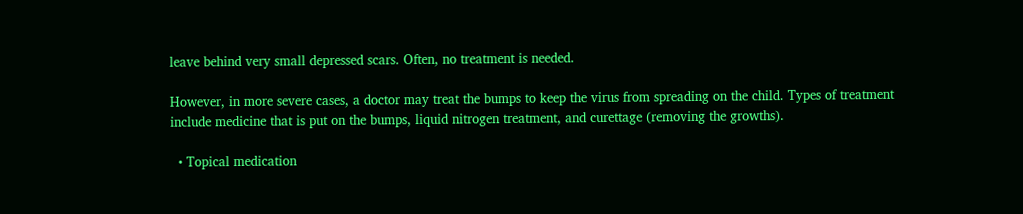leave behind very small depressed scars. Often, no treatment is needed.

However, in more severe cases, a doctor may treat the bumps to keep the virus from spreading on the child. Types of treatment include medicine that is put on the bumps, liquid nitrogen treatment, and curettage (removing the growths).

  • Topical medication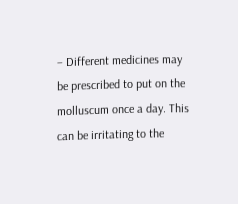– Different medicines may be prescribed to put on the molluscum once a day. This can be irritating to the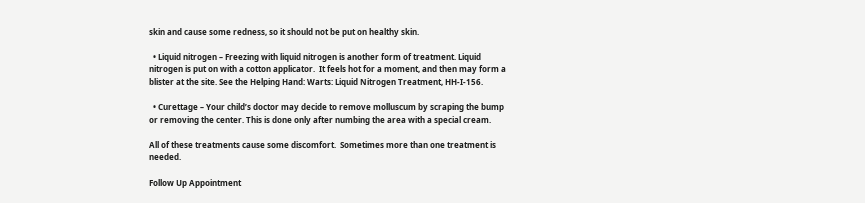skin and cause some redness, so it should not be put on healthy skin.

  • Liquid nitrogen – Freezing with liquid nitrogen is another form of treatment. Liquid nitrogen is put on with a cotton applicator.  It feels hot for a moment, and then may form a blister at the site. See the Helping Hand: Warts: Liquid Nitrogen Treatment, HH-I-156.

  • Curettage – Your child’s doctor may decide to remove molluscum by scraping the bump or removing the center. This is done only after numbing the area with a special cream.

All of these treatments cause some discomfort.  Sometimes more than one treatment is needed.

Follow Up Appointment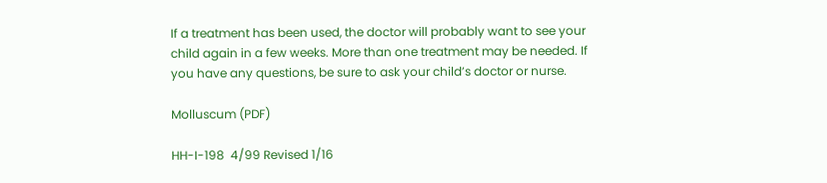If a treatment has been used, the doctor will probably want to see your child again in a few weeks. More than one treatment may be needed. If you have any questions, be sure to ask your child’s doctor or nurse.

Molluscum (PDF)

HH-I-198  4/99 Revised 1/16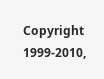Copyright 1999-2010,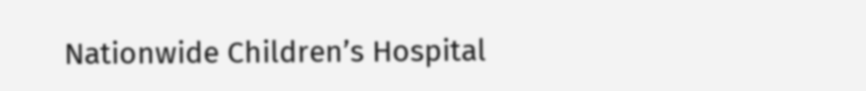Nationwide Children’s Hospital